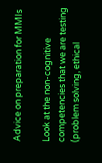Advice on preparation for MMIs

Look at the non-cognitive competencies that we are testing (problem solving, ethical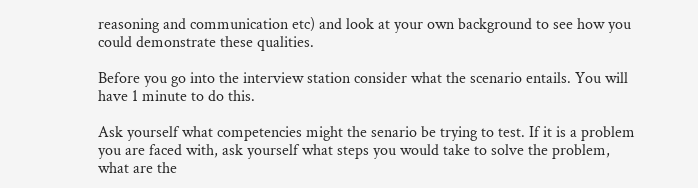reasoning and communication etc) and look at your own background to see how you could demonstrate these qualities.

Before you go into the interview station consider what the scenario entails. You will have 1 minute to do this.

Ask yourself what competencies might the senario be trying to test. If it is a problem you are faced with, ask yourself what steps you would take to solve the problem, what are the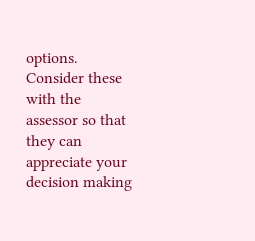options. Consider these with the assessor so that they can appreciate your decision making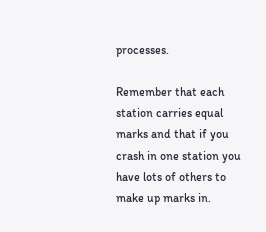processes.

Remember that each station carries equal marks and that if you crash in one station you have lots of others to make up marks in.